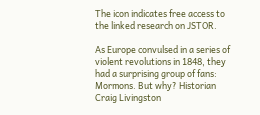The icon indicates free access to the linked research on JSTOR.

As Europe convulsed in a series of violent revolutions in 1848, they had a surprising group of fans: Mormons. But why? Historian Craig Livingston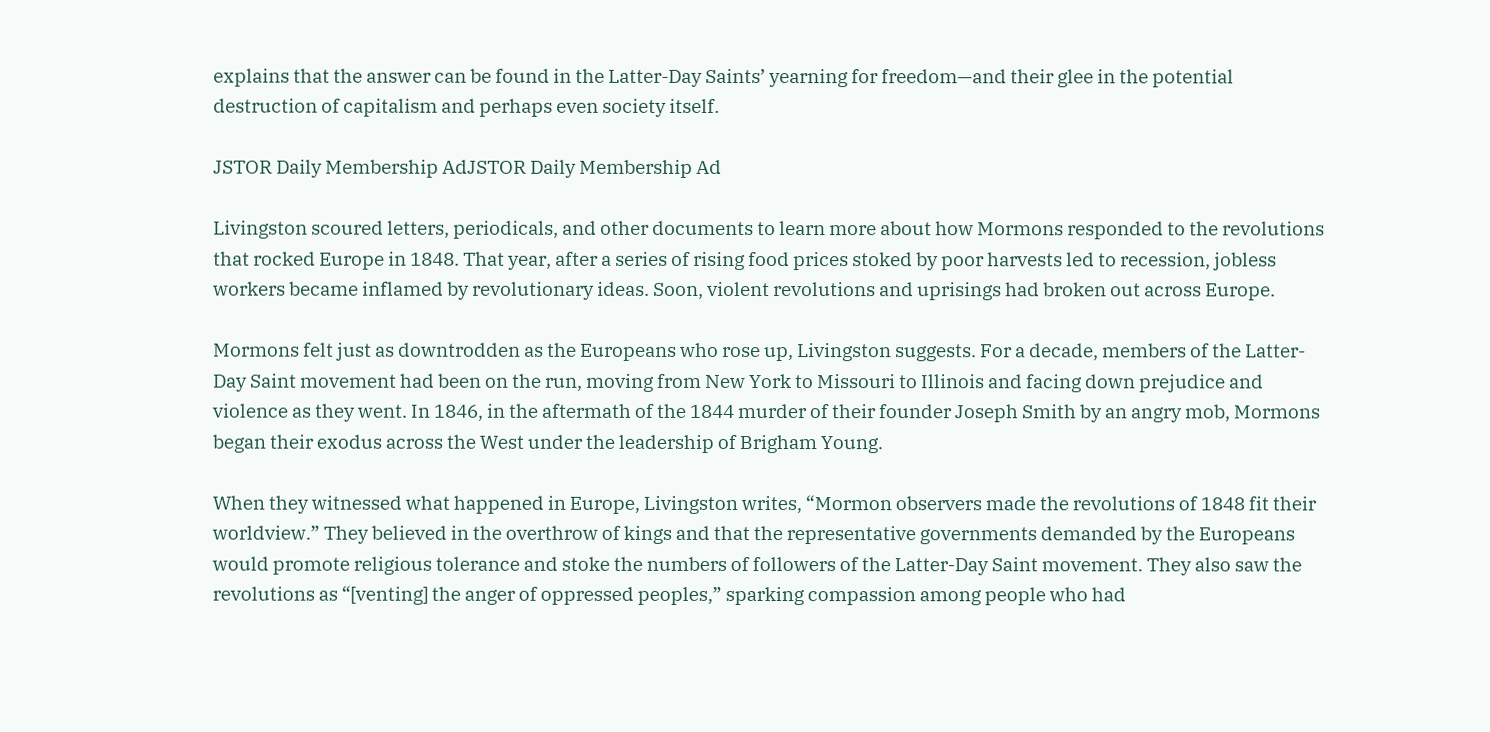explains that the answer can be found in the Latter-Day Saints’ yearning for freedom—and their glee in the potential destruction of capitalism and perhaps even society itself.

JSTOR Daily Membership AdJSTOR Daily Membership Ad

Livingston scoured letters, periodicals, and other documents to learn more about how Mormons responded to the revolutions that rocked Europe in 1848. That year, after a series of rising food prices stoked by poor harvests led to recession, jobless workers became inflamed by revolutionary ideas. Soon, violent revolutions and uprisings had broken out across Europe.

Mormons felt just as downtrodden as the Europeans who rose up, Livingston suggests. For a decade, members of the Latter-Day Saint movement had been on the run, moving from New York to Missouri to Illinois and facing down prejudice and violence as they went. In 1846, in the aftermath of the 1844 murder of their founder Joseph Smith by an angry mob, Mormons began their exodus across the West under the leadership of Brigham Young.

When they witnessed what happened in Europe, Livingston writes, “Mormon observers made the revolutions of 1848 fit their worldview.” They believed in the overthrow of kings and that the representative governments demanded by the Europeans would promote religious tolerance and stoke the numbers of followers of the Latter-Day Saint movement. They also saw the revolutions as “[venting] the anger of oppressed peoples,” sparking compassion among people who had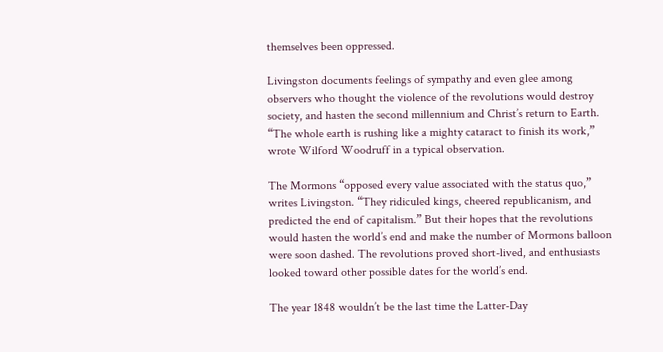themselves been oppressed.

Livingston documents feelings of sympathy and even glee among observers who thought the violence of the revolutions would destroy society, and hasten the second millennium and Christ’s return to Earth. “The whole earth is rushing like a mighty cataract to finish its work,” wrote Wilford Woodruff in a typical observation.

The Mormons “opposed every value associated with the status quo,” writes Livingston. “They ridiculed kings, cheered republicanism, and predicted the end of capitalism.” But their hopes that the revolutions would hasten the world’s end and make the number of Mormons balloon were soon dashed. The revolutions proved short-lived, and enthusiasts looked toward other possible dates for the world’s end.

The year 1848 wouldn’t be the last time the Latter-Day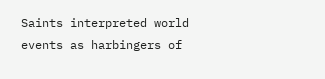Saints interpreted world events as harbingers of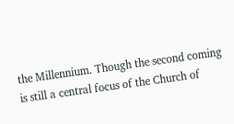the Millennium. Though the second coming is still a central focus of the Church of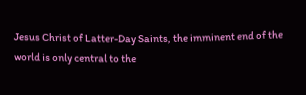Jesus Christ of Latter-Day Saints, the imminent end of the world is only central to the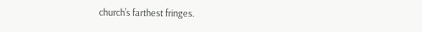church’s farthest fringes.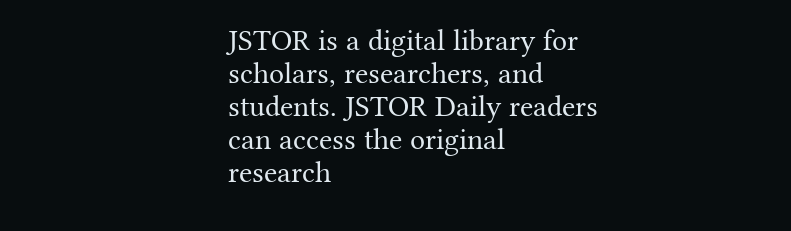JSTOR is a digital library for scholars, researchers, and students. JSTOR Daily readers can access the original research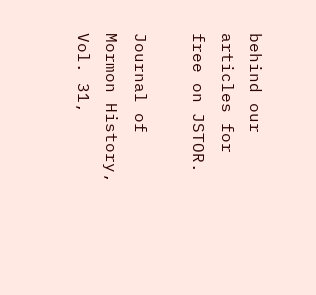behind our articles for free on JSTOR.

Journal of Mormon History, Vol. 31,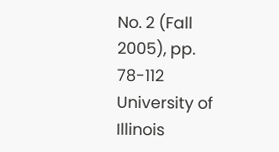No. 2 (Fall 2005), pp. 78-112
University of Illinois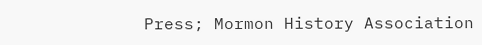Press; Mormon History Association